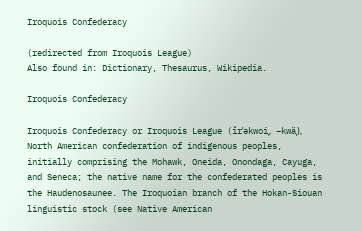Iroquois Confederacy

(redirected from Iroquois League)
Also found in: Dictionary, Thesaurus, Wikipedia.

Iroquois Confederacy

Iroquois Confederacy or Iroquois League (ĭrˈəkwoiˌ, –kwäˌ), North American confederation of indigenous peoples, initially comprising the Mohawk, Oneida, Onondaga, Cayuga, and Seneca; the native name for the confederated peoples is the Haudenosaunee. The Iroquoian branch of the Hokan-Siouan linguistic stock (see Native American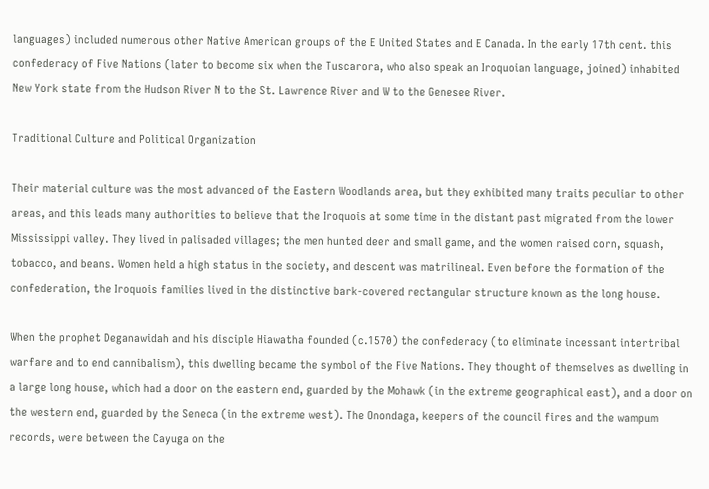languages) included numerous other Native American groups of the E United States and E Canada. In the early 17th cent. this confederacy of Five Nations (later to become six when the Tuscarora, who also speak an Iroquoian language, joined) inhabited New York state from the Hudson River N to the St. Lawrence River and W to the Genesee River.

Traditional Culture and Political Organization

Their material culture was the most advanced of the Eastern Woodlands area, but they exhibited many traits peculiar to other areas, and this leads many authorities to believe that the Iroquois at some time in the distant past migrated from the lower Mississippi valley. They lived in palisaded villages; the men hunted deer and small game, and the women raised corn, squash, tobacco, and beans. Women held a high status in the society, and descent was matrilineal. Even before the formation of the confederation, the Iroquois families lived in the distinctive bark-covered rectangular structure known as the long house.

When the prophet Deganawidah and his disciple Hiawatha founded (c.1570) the confederacy (to eliminate incessant intertribal warfare and to end cannibalism), this dwelling became the symbol of the Five Nations. They thought of themselves as dwelling in a large long house, which had a door on the eastern end, guarded by the Mohawk (in the extreme geographical east), and a door on the western end, guarded by the Seneca (in the extreme west). The Onondaga, keepers of the council fires and the wampum records, were between the Cayuga on the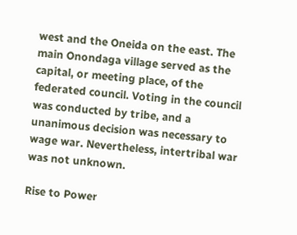west and the Oneida on the east. The main Onondaga village served as the capital, or meeting place, of the federated council. Voting in the council was conducted by tribe, and a unanimous decision was necessary to wage war. Nevertheless, intertribal war was not unknown.

Rise to Power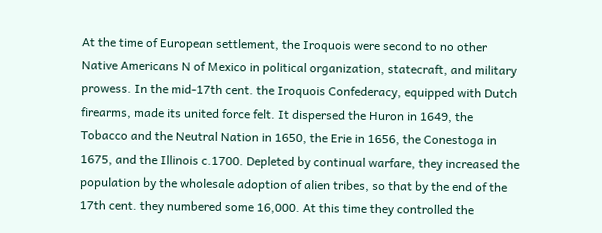At the time of European settlement, the Iroquois were second to no other Native Americans N of Mexico in political organization, statecraft, and military prowess. In the mid-17th cent. the Iroquois Confederacy, equipped with Dutch firearms, made its united force felt. It dispersed the Huron in 1649, the Tobacco and the Neutral Nation in 1650, the Erie in 1656, the Conestoga in 1675, and the Illinois c.1700. Depleted by continual warfare, they increased the population by the wholesale adoption of alien tribes, so that by the end of the 17th cent. they numbered some 16,000. At this time they controlled the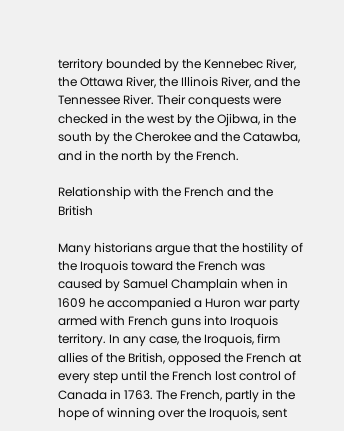territory bounded by the Kennebec River, the Ottawa River, the Illinois River, and the Tennessee River. Their conquests were checked in the west by the Ojibwa, in the south by the Cherokee and the Catawba, and in the north by the French.

Relationship with the French and the British

Many historians argue that the hostility of the Iroquois toward the French was caused by Samuel Champlain when in 1609 he accompanied a Huron war party armed with French guns into Iroquois territory. In any case, the Iroquois, firm allies of the British, opposed the French at every step until the French lost control of Canada in 1763. The French, partly in the hope of winning over the Iroquois, sent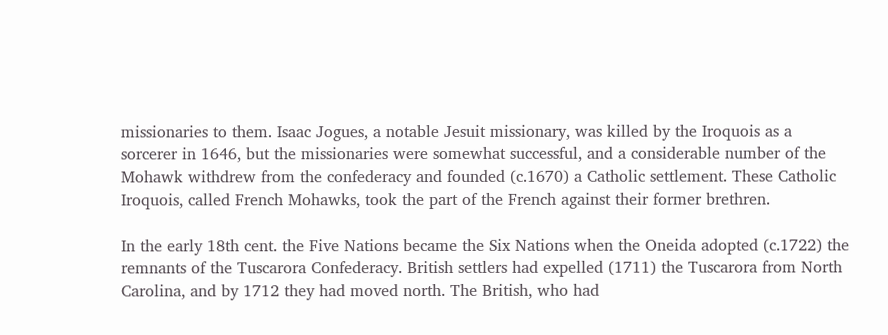missionaries to them. Isaac Jogues, a notable Jesuit missionary, was killed by the Iroquois as a sorcerer in 1646, but the missionaries were somewhat successful, and a considerable number of the Mohawk withdrew from the confederacy and founded (c.1670) a Catholic settlement. These Catholic Iroquois, called French Mohawks, took the part of the French against their former brethren.

In the early 18th cent. the Five Nations became the Six Nations when the Oneida adopted (c.1722) the remnants of the Tuscarora Confederacy. British settlers had expelled (1711) the Tuscarora from North Carolina, and by 1712 they had moved north. The British, who had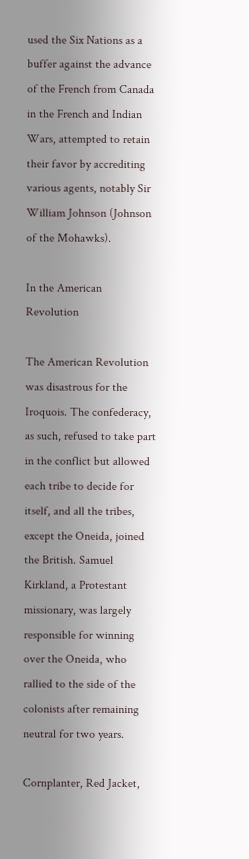used the Six Nations as a buffer against the advance of the French from Canada in the French and Indian Wars, attempted to retain their favor by accrediting various agents, notably Sir William Johnson (Johnson of the Mohawks).

In the American Revolution

The American Revolution was disastrous for the Iroquois. The confederacy, as such, refused to take part in the conflict but allowed each tribe to decide for itself, and all the tribes, except the Oneida, joined the British. Samuel Kirkland, a Protestant missionary, was largely responsible for winning over the Oneida, who rallied to the side of the colonists after remaining neutral for two years.

Cornplanter, Red Jacket,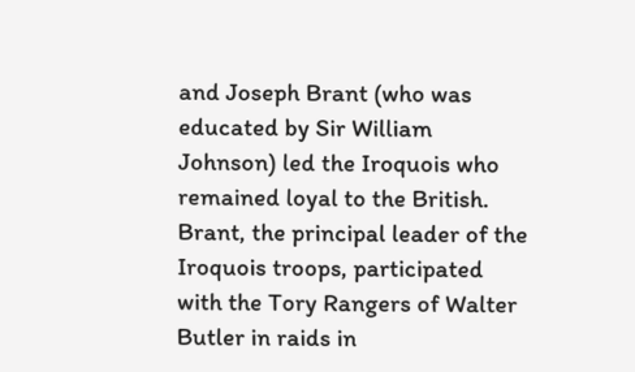and Joseph Brant (who was educated by Sir William Johnson) led the Iroquois who remained loyal to the British. Brant, the principal leader of the Iroquois troops, participated with the Tory Rangers of Walter Butler in raids in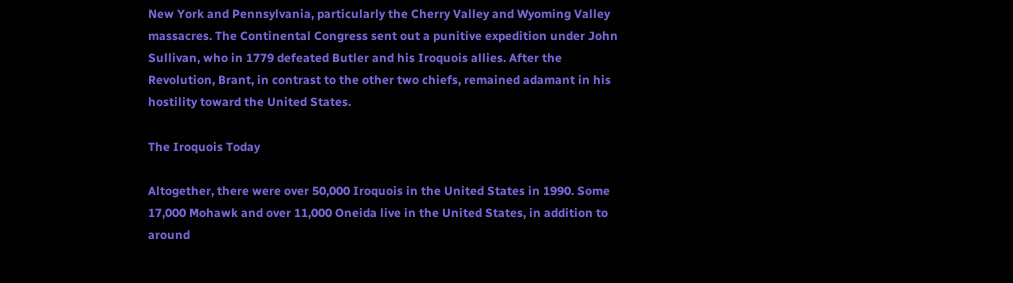New York and Pennsylvania, particularly the Cherry Valley and Wyoming Valley massacres. The Continental Congress sent out a punitive expedition under John Sullivan, who in 1779 defeated Butler and his Iroquois allies. After the Revolution, Brant, in contrast to the other two chiefs, remained adamant in his hostility toward the United States.

The Iroquois Today

Altogether, there were over 50,000 Iroquois in the United States in 1990. Some 17,000 Mohawk and over 11,000 Oneida live in the United States, in addition to around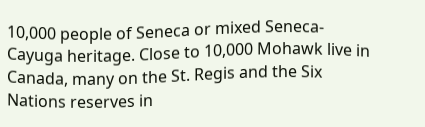10,000 people of Seneca or mixed Seneca-Cayuga heritage. Close to 10,000 Mohawk live in Canada, many on the St. Regis and the Six Nations reserves in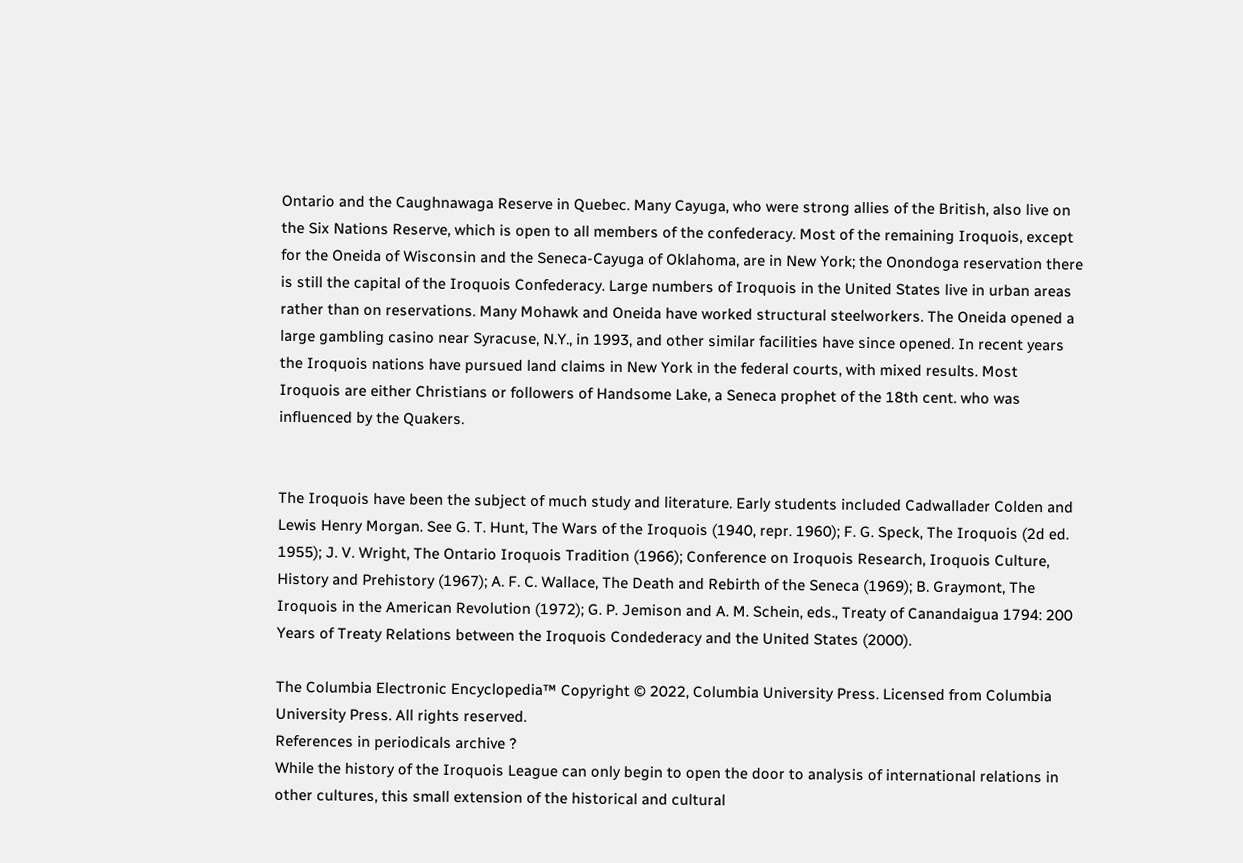Ontario and the Caughnawaga Reserve in Quebec. Many Cayuga, who were strong allies of the British, also live on the Six Nations Reserve, which is open to all members of the confederacy. Most of the remaining Iroquois, except for the Oneida of Wisconsin and the Seneca-Cayuga of Oklahoma, are in New York; the Onondoga reservation there is still the capital of the Iroquois Confederacy. Large numbers of Iroquois in the United States live in urban areas rather than on reservations. Many Mohawk and Oneida have worked structural steelworkers. The Oneida opened a large gambling casino near Syracuse, N.Y., in 1993, and other similar facilities have since opened. In recent years the Iroquois nations have pursued land claims in New York in the federal courts, with mixed results. Most Iroquois are either Christians or followers of Handsome Lake, a Seneca prophet of the 18th cent. who was influenced by the Quakers.


The Iroquois have been the subject of much study and literature. Early students included Cadwallader Colden and Lewis Henry Morgan. See G. T. Hunt, The Wars of the Iroquois (1940, repr. 1960); F. G. Speck, The Iroquois (2d ed. 1955); J. V. Wright, The Ontario Iroquois Tradition (1966); Conference on Iroquois Research, Iroquois Culture, History and Prehistory (1967); A. F. C. Wallace, The Death and Rebirth of the Seneca (1969); B. Graymont, The Iroquois in the American Revolution (1972); G. P. Jemison and A. M. Schein, eds., Treaty of Canandaigua 1794: 200 Years of Treaty Relations between the Iroquois Condederacy and the United States (2000).

The Columbia Electronic Encyclopedia™ Copyright © 2022, Columbia University Press. Licensed from Columbia University Press. All rights reserved.
References in periodicals archive ?
While the history of the Iroquois League can only begin to open the door to analysis of international relations in other cultures, this small extension of the historical and cultural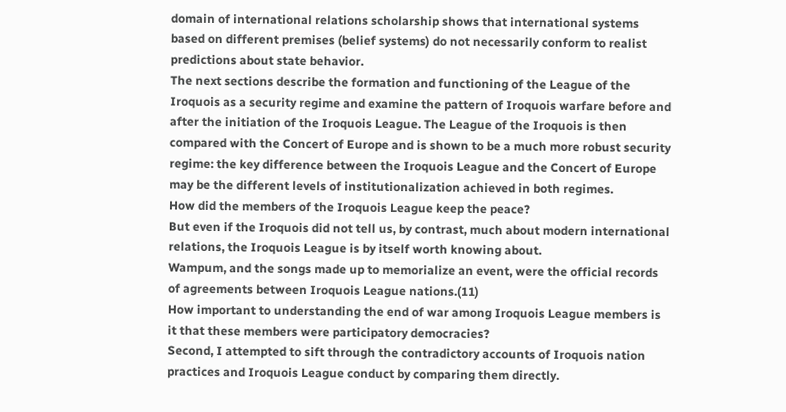domain of international relations scholarship shows that international systems based on different premises (belief systems) do not necessarily conform to realist predictions about state behavior.
The next sections describe the formation and functioning of the League of the Iroquois as a security regime and examine the pattern of Iroquois warfare before and after the initiation of the Iroquois League. The League of the Iroquois is then compared with the Concert of Europe and is shown to be a much more robust security regime: the key difference between the Iroquois League and the Concert of Europe may be the different levels of institutionalization achieved in both regimes.
How did the members of the Iroquois League keep the peace?
But even if the Iroquois did not tell us, by contrast, much about modern international relations, the Iroquois League is by itself worth knowing about.
Wampum, and the songs made up to memorialize an event, were the official records of agreements between Iroquois League nations.(11)
How important to understanding the end of war among Iroquois League members is it that these members were participatory democracies?
Second, I attempted to sift through the contradictory accounts of Iroquois nation practices and Iroquois League conduct by comparing them directly.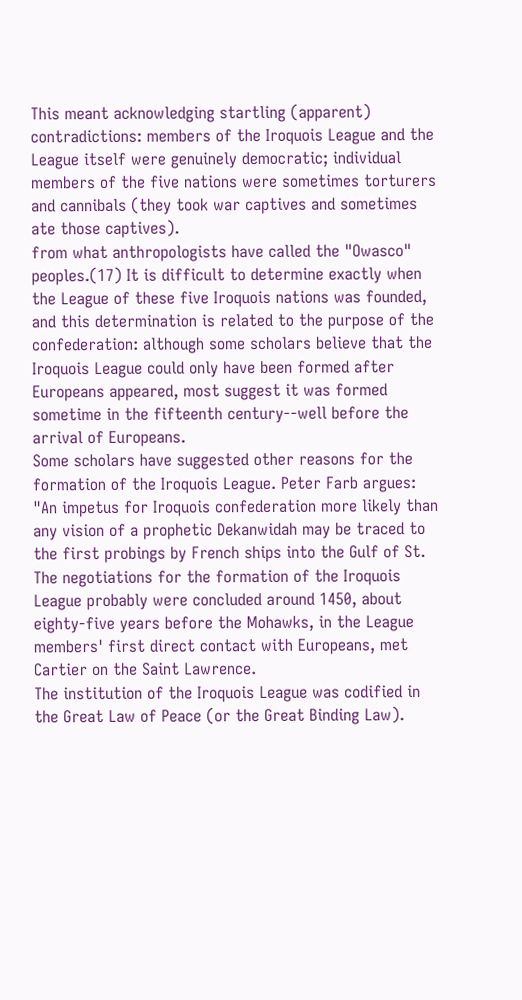This meant acknowledging startling (apparent) contradictions: members of the Iroquois League and the League itself were genuinely democratic; individual members of the five nations were sometimes torturers and cannibals (they took war captives and sometimes ate those captives).
from what anthropologists have called the "Owasco" peoples.(17) It is difficult to determine exactly when the League of these five Iroquois nations was founded, and this determination is related to the purpose of the confederation: although some scholars believe that the Iroquois League could only have been formed after Europeans appeared, most suggest it was formed sometime in the fifteenth century--well before the arrival of Europeans.
Some scholars have suggested other reasons for the formation of the Iroquois League. Peter Farb argues: "An impetus for Iroquois confederation more likely than any vision of a prophetic Dekanwidah may be traced to the first probings by French ships into the Gulf of St.
The negotiations for the formation of the Iroquois League probably were concluded around 1450, about eighty-five years before the Mohawks, in the League members' first direct contact with Europeans, met Cartier on the Saint Lawrence.
The institution of the Iroquois League was codified in the Great Law of Peace (or the Great Binding Law).